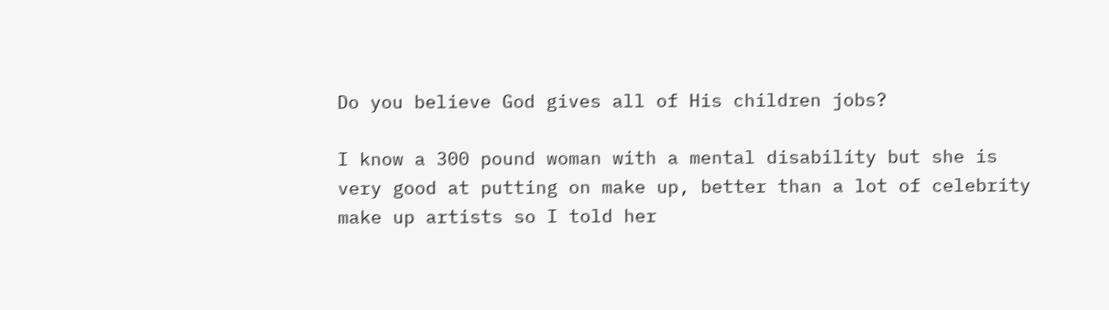Do you believe God gives all of His children jobs?

I know a 300 pound woman with a mental disability but she is very good at putting on make up, better than a lot of celebrity make up artists so I told her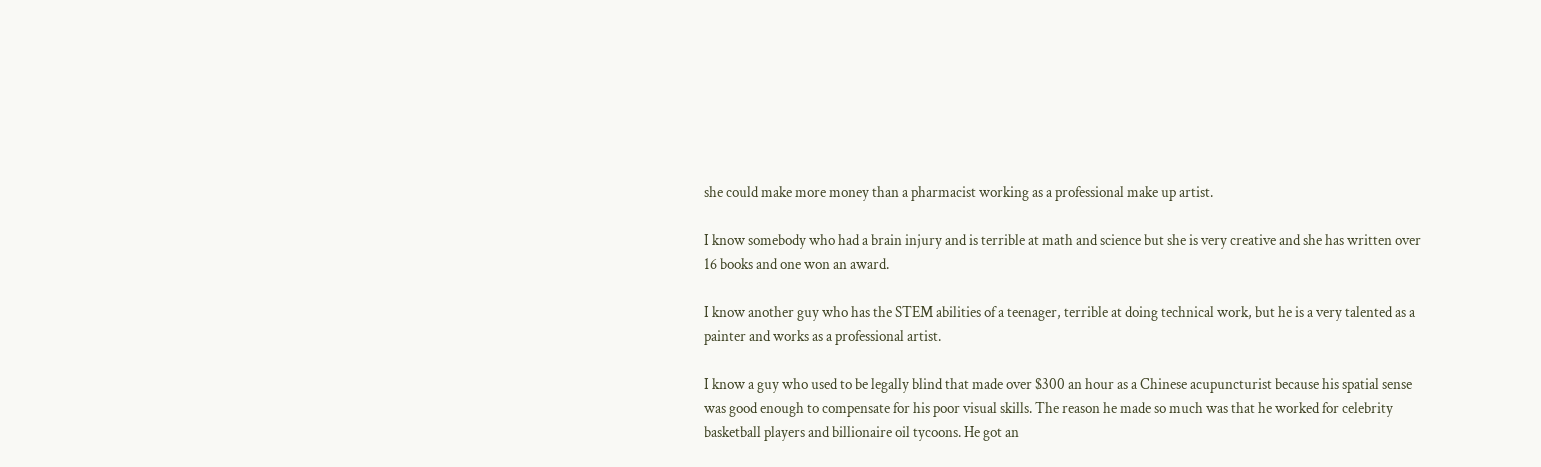she could make more money than a pharmacist working as a professional make up artist.

I know somebody who had a brain injury and is terrible at math and science but she is very creative and she has written over 16 books and one won an award.

I know another guy who has the STEM abilities of a teenager, terrible at doing technical work, but he is a very talented as a painter and works as a professional artist.

I know a guy who used to be legally blind that made over $300 an hour as a Chinese acupuncturist because his spatial sense was good enough to compensate for his poor visual skills. The reason he made so much was that he worked for celebrity basketball players and billionaire oil tycoons. He got an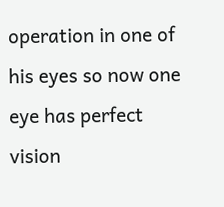operation in one of his eyes so now one eye has perfect vision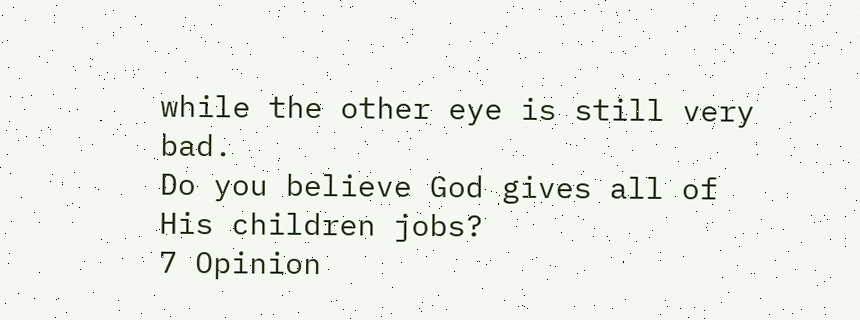while the other eye is still very bad.
Do you believe God gives all of His children jobs?
7 Opinion